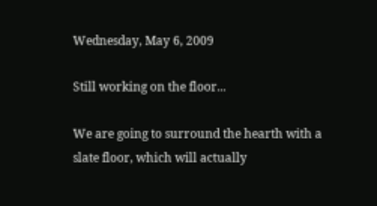Wednesday, May 6, 2009

Still working on the floor...

We are going to surround the hearth with a slate floor, which will actually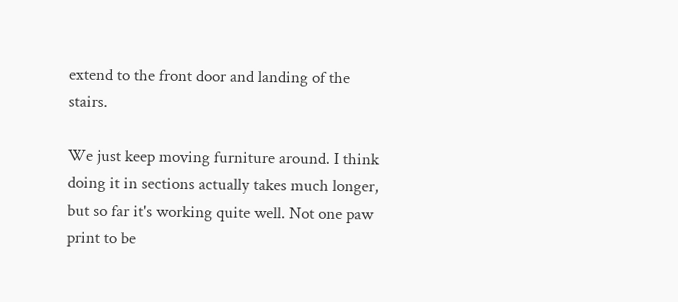extend to the front door and landing of the stairs.

We just keep moving furniture around. I think doing it in sections actually takes much longer, but so far it's working quite well. Not one paw print to be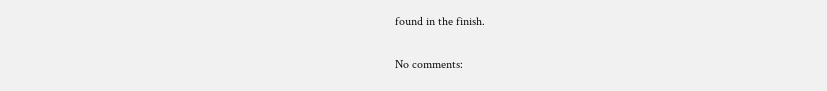found in the finish.

No comments: